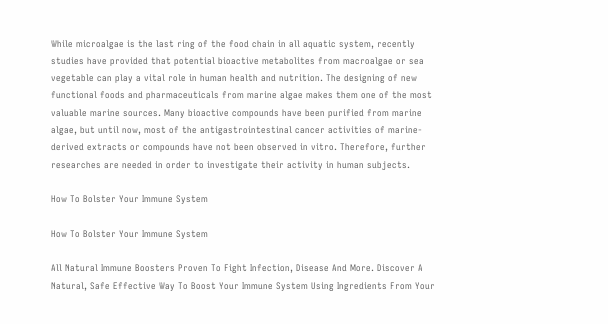While microalgae is the last ring of the food chain in all aquatic system, recently studies have provided that potential bioactive metabolites from macroalgae or sea vegetable can play a vital role in human health and nutrition. The designing of new functional foods and pharmaceuticals from marine algae makes them one of the most valuable marine sources. Many bioactive compounds have been purified from marine algae, but until now, most of the antigastrointestinal cancer activities of marine-derived extracts or compounds have not been observed in vitro. Therefore, further researches are needed in order to investigate their activity in human subjects.

How To Bolster Your Immune System

How To Bolster Your Immune System

All Natural Immune Boosters Proven To Fight Infection, Disease And More. Discover A Natural, Safe Effective Way To Boost Your Immune System Using Ingredients From Your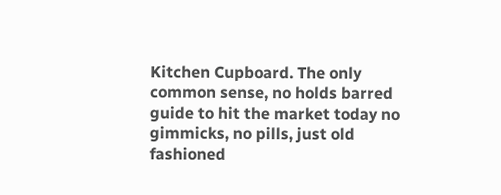Kitchen Cupboard. The only common sense, no holds barred guide to hit the market today no gimmicks, no pills, just old fashioned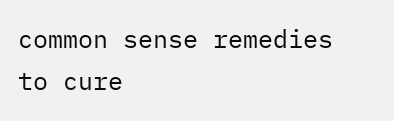common sense remedies to cure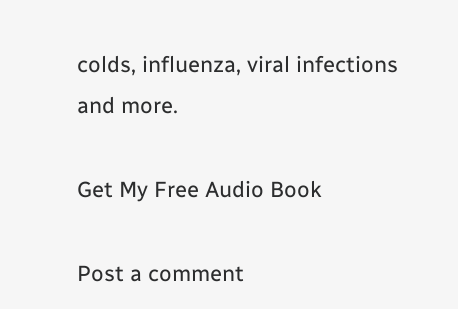colds, influenza, viral infections and more.

Get My Free Audio Book

Post a comment